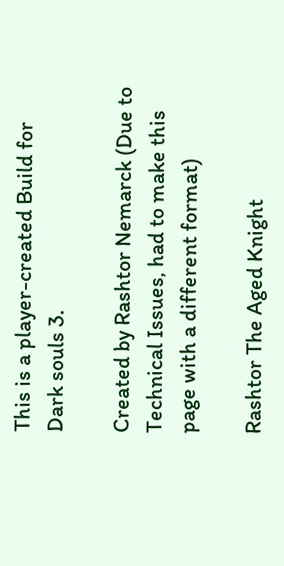This is a player-created Build for Dark souls 3.

Created by Rashtor Nemarck (Due to Technical Issues, had to make this page with a different format)

Rashtor The Aged Knight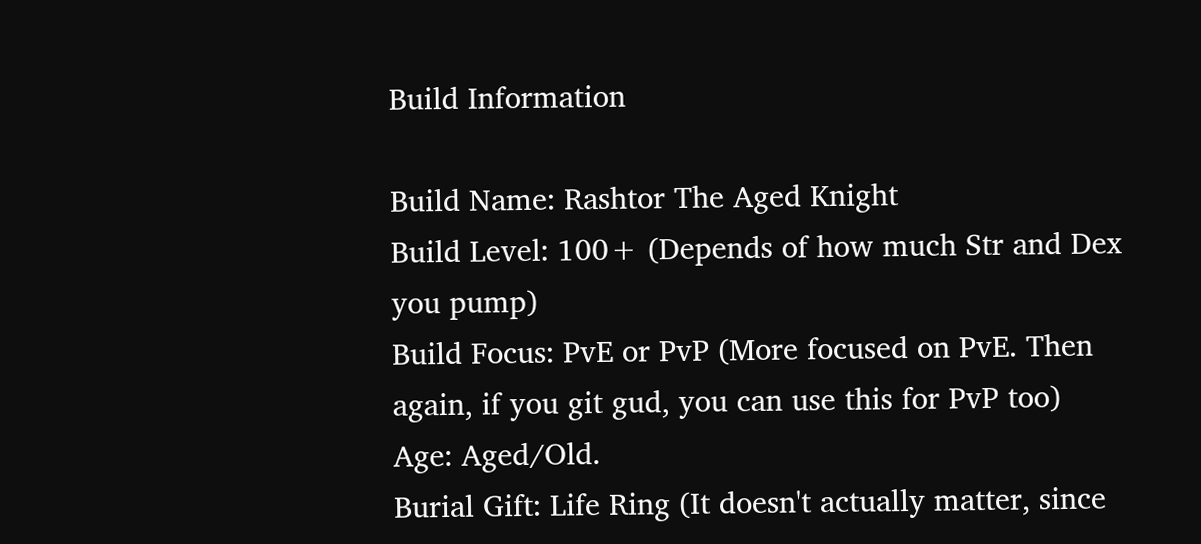Build Information

Build Name: Rashtor The Aged Knight
Build Level: 100+ (Depends of how much Str and Dex you pump)
Build Focus: PvE or PvP (More focused on PvE. Then again, if you git gud, you can use this for PvP too)
Age: Aged/Old.
Burial Gift: Life Ring (It doesn't actually matter, since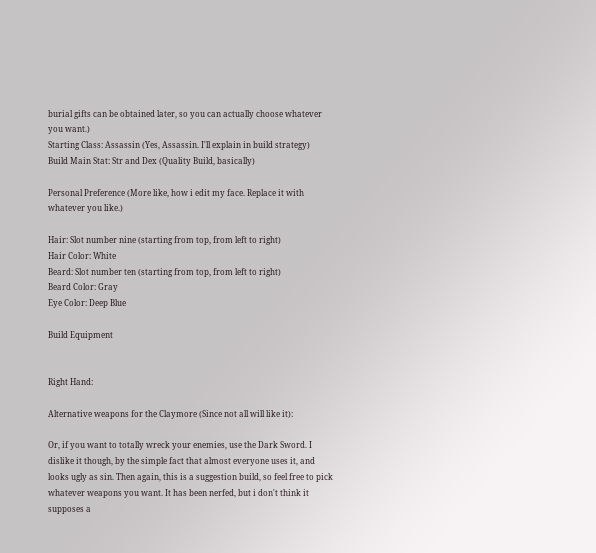burial gifts can be obtained later, so you can actually choose whatever you want.)
Starting Class: Assassin (Yes, Assassin. I'll explain in build strategy)
Build Main Stat: Str and Dex (Quality Build, basically)

Personal Preference (More like, how i edit my face. Replace it with whatever you like.)

Hair: Slot number nine (starting from top, from left to right)
Hair Color: White
Beard: Slot number ten (starting from top, from left to right)
Beard Color: Gray
Eye Color: Deep Blue

Build Equipment


Right Hand:

Alternative weapons for the Claymore (Since not all will like it):

Or, if you want to totally wreck your enemies, use the Dark Sword. I dislike it though, by the simple fact that almost everyone uses it, and looks ugly as sin. Then again, this is a suggestion build, so feel free to pick whatever weapons you want. It has been nerfed, but i don't think it supposes a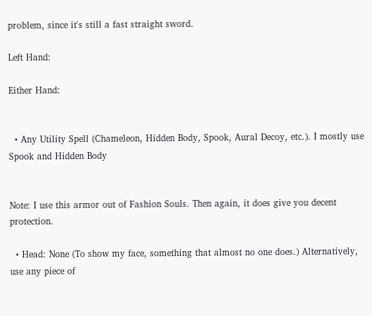problem, since it's still a fast straight sword.

Left Hand:

Either Hand:


  • Any Utility Spell (Chameleon, Hidden Body, Spook, Aural Decoy, etc.). I mostly use Spook and Hidden Body


Note: I use this armor out of Fashion Souls. Then again, it does give you decent protection.

  • Head: None (To show my face, something that almost no one does.) Alternatively, use any piece of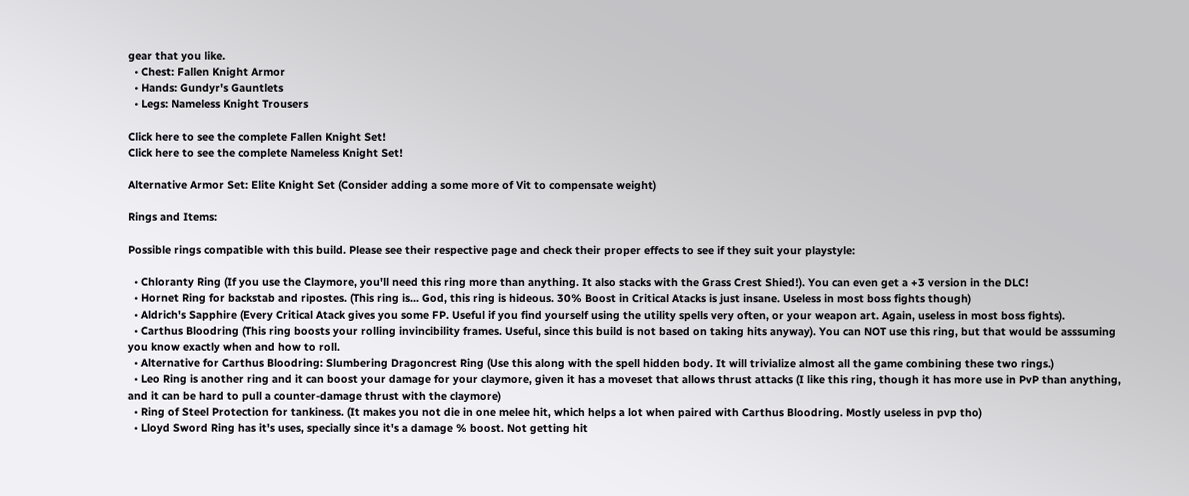gear that you like.
  • Chest: Fallen Knight Armor
  • Hands: Gundyr's Gauntlets
  • Legs: Nameless Knight Trousers

Click here to see the complete Fallen Knight Set!
Click here to see the complete Nameless Knight Set!

Alternative Armor Set: Elite Knight Set (Consider adding a some more of Vit to compensate weight)

Rings and Items:

Possible rings compatible with this build. Please see their respective page and check their proper effects to see if they suit your playstyle:

  • Chloranty Ring (If you use the Claymore, you'll need this ring more than anything. It also stacks with the Grass Crest Shied!). You can even get a +3 version in the DLC!
  • Hornet Ring for backstab and ripostes. (This ring is... God, this ring is hideous. 30% Boost in Critical Atacks is just insane. Useless in most boss fights though)
  • Aldrich's Sapphire (Every Critical Atack gives you some FP. Useful if you find yourself using the utility spells very often, or your weapon art. Again, useless in most boss fights).
  • Carthus Bloodring (This ring boosts your rolling invincibility frames. Useful, since this build is not based on taking hits anyway). You can NOT use this ring, but that would be asssuming you know exactly when and how to roll.
  • Alternative for Carthus Bloodring: Slumbering Dragoncrest Ring (Use this along with the spell hidden body. It will trivialize almost all the game combining these two rings.)
  • Leo Ring is another ring and it can boost your damage for your claymore, given it has a moveset that allows thrust attacks (I like this ring, though it has more use in PvP than anything, and it can be hard to pull a counter-damage thrust with the claymore)
  • Ring of Steel Protection for tankiness. (It makes you not die in one melee hit, which helps a lot when paired with Carthus Bloodring. Mostly useless in pvp tho)
  • Lloyd Sword Ring has it's uses, specially since it's a damage % boost. Not getting hit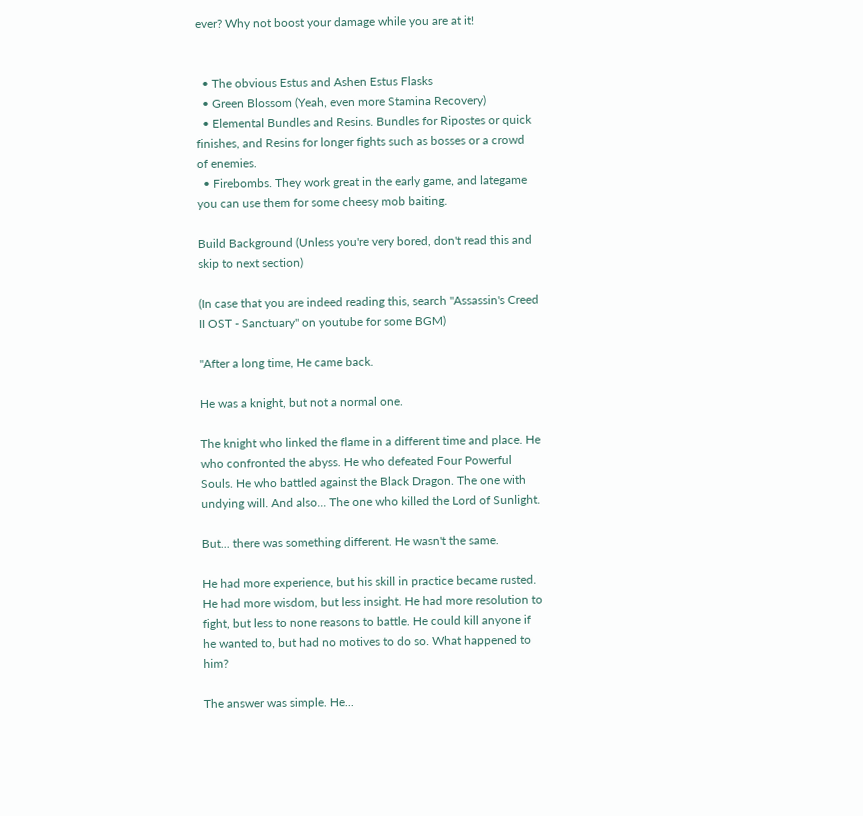ever? Why not boost your damage while you are at it!


  • The obvious Estus and Ashen Estus Flasks
  • Green Blossom (Yeah, even more Stamina Recovery)
  • Elemental Bundles and Resins. Bundles for Ripostes or quick finishes, and Resins for longer fights such as bosses or a crowd of enemies.
  • Firebombs. They work great in the early game, and lategame you can use them for some cheesy mob baiting.

Build Background (Unless you're very bored, don't read this and skip to next section)

(In case that you are indeed reading this, search "Assassin's Creed II OST - Sanctuary" on youtube for some BGM)

"After a long time, He came back.

He was a knight, but not a normal one.

The knight who linked the flame in a different time and place. He who confronted the abyss. He who defeated Four Powerful Souls. He who battled against the Black Dragon. The one with undying will. And also... The one who killed the Lord of Sunlight.

But... there was something different. He wasn't the same.

He had more experience, but his skill in practice became rusted. He had more wisdom, but less insight. He had more resolution to fight, but less to none reasons to battle. He could kill anyone if he wanted to, but had no motives to do so. What happened to him?

The answer was simple. He...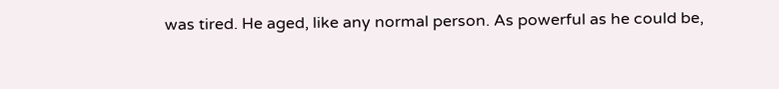was tired. He aged, like any normal person. As powerful as he could be,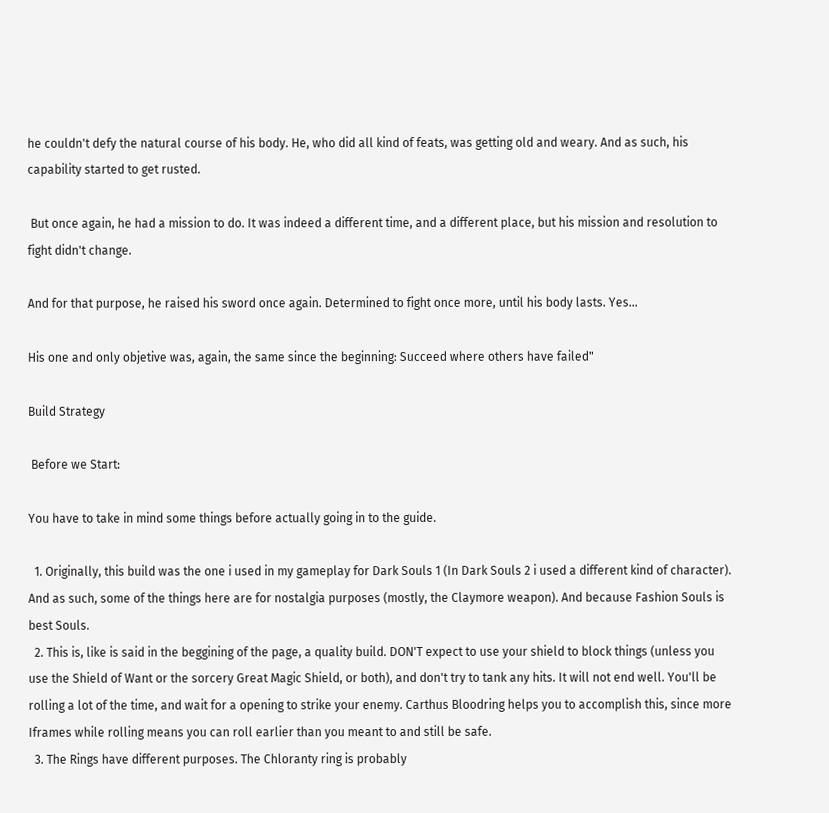he couldn't defy the natural course of his body. He, who did all kind of feats, was getting old and weary. And as such, his capability started to get rusted.

 But once again, he had a mission to do. It was indeed a different time, and a different place, but his mission and resolution to fight didn't change.

And for that purpose, he raised his sword once again. Determined to fight once more, until his body lasts. Yes...

His one and only objetive was, again, the same since the beginning: Succeed where others have failed"

Build Strategy

 Before we Start:

You have to take in mind some things before actually going in to the guide.

  1. Originally, this build was the one i used in my gameplay for Dark Souls 1 (In Dark Souls 2 i used a different kind of character). And as such, some of the things here are for nostalgia purposes (mostly, the Claymore weapon). And because Fashion Souls is best Souls.
  2. This is, like is said in the beggining of the page, a quality build. DON'T expect to use your shield to block things (unless you use the Shield of Want or the sorcery Great Magic Shield, or both), and don't try to tank any hits. It will not end well. You'll be rolling a lot of the time, and wait for a opening to strike your enemy. Carthus Bloodring helps you to accomplish this, since more Iframes while rolling means you can roll earlier than you meant to and still be safe.
  3. The Rings have different purposes. The Chloranty ring is probably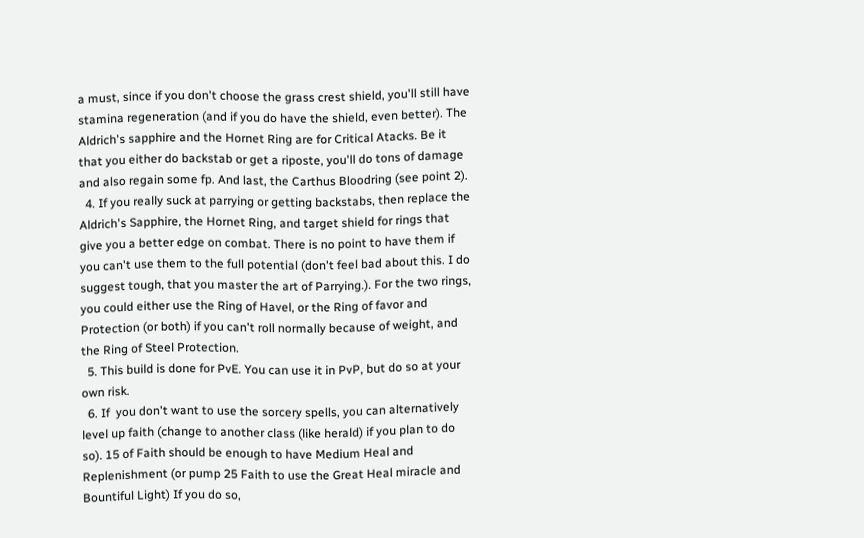a must, since if you don't choose the grass crest shield, you'll still have stamina regeneration (and if you do have the shield, even better). The Aldrich's sapphire and the Hornet Ring are for Critical Atacks. Be it that you either do backstab or get a riposte, you'll do tons of damage and also regain some fp. And last, the Carthus Bloodring (see point 2).
  4. If you really suck at parrying or getting backstabs, then replace the Aldrich's Sapphire, the Hornet Ring, and target shield for rings that give you a better edge on combat. There is no point to have them if you can't use them to the full potential (don't feel bad about this. I do suggest tough, that you master the art of Parrying.). For the two rings, you could either use the Ring of Havel, or the Ring of favor and Protection (or both) if you can't roll normally because of weight, and the Ring of Steel Protection.
  5. This build is done for PvE. You can use it in PvP, but do so at your own risk.
  6. If  you don't want to use the sorcery spells, you can alternatively level up faith (change to another class (like herald) if you plan to do so). 15 of Faith should be enough to have Medium Heal and Replenishment (or pump 25 Faith to use the Great Heal miracle and Bountiful Light) If you do so,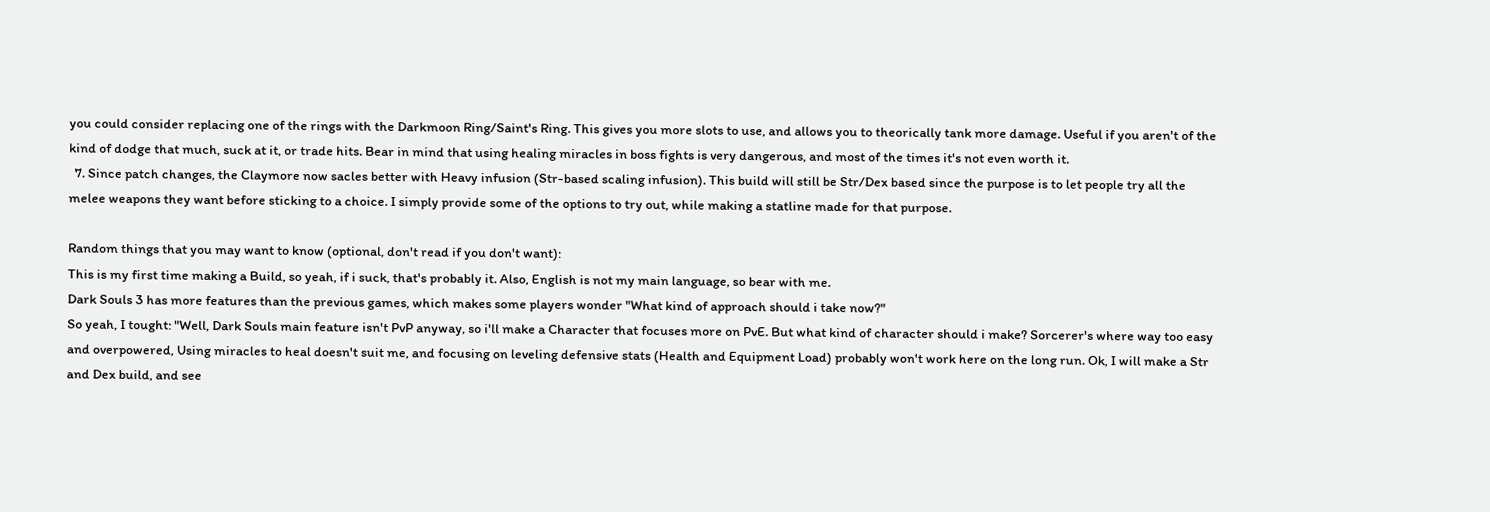you could consider replacing one of the rings with the Darkmoon Ring/Saint's Ring. This gives you more slots to use, and allows you to theorically tank more damage. Useful if you aren't of the kind of dodge that much, suck at it, or trade hits. Bear in mind that using healing miracles in boss fights is very dangerous, and most of the times it's not even worth it.
  7. Since patch changes, the Claymore now sacles better with Heavy infusion (Str-based scaling infusion). This build will still be Str/Dex based since the purpose is to let people try all the melee weapons they want before sticking to a choice. I simply provide some of the options to try out, while making a statline made for that purpose.

Random things that you may want to know (optional, don't read if you don't want):
This is my first time making a Build, so yeah, if i suck, that's probably it. Also, English is not my main language, so bear with me.
Dark Souls 3 has more features than the previous games, which makes some players wonder "What kind of approach should i take now?"
So yeah, I tought: "Well, Dark Souls main feature isn't PvP anyway, so i'll make a Character that focuses more on PvE. But what kind of character should i make? Sorcerer's where way too easy and overpowered, Using miracles to heal doesn't suit me, and focusing on leveling defensive stats (Health and Equipment Load) probably won't work here on the long run. Ok, I will make a Str and Dex build, and see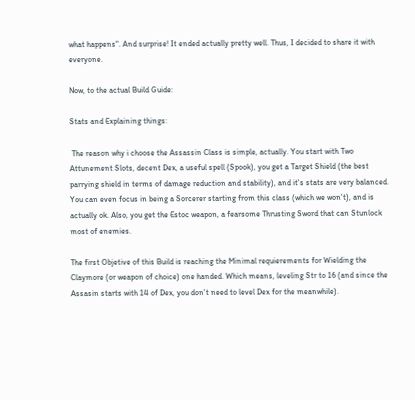what happens". And surprise! It ended actually pretty well. Thus, I decided to share it with everyone.

Now, to the actual Build Guide:

Stats and Explaining things:

 The reason why i choose the Assassin Class is simple, actually. You start with Two Attunement Slots, decent Dex, a useful spell (Spook), you get a Target Shield (the best parrying shield in terms of damage reduction and stability), and it's stats are very balanced. You can even focus in being a Sorcerer starting from this class (which we won't), and is actually ok. Also, you get the Estoc weapon, a fearsome Thrusting Sword that can Stunlock most of enemies.

The first Objetive of this Build is reaching the Minimal requierements for Wielding the Claymore (or weapon of choice) one handed. Which means, leveling Str to 16 (and since the Assasin starts with 14 of Dex, you don't need to level Dex for the meanwhile).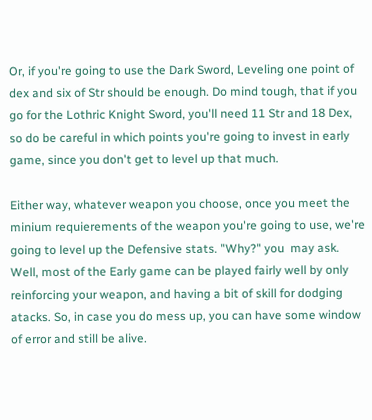Or, if you're going to use the Dark Sword, Leveling one point of dex and six of Str should be enough. Do mind tough, that if you go for the Lothric Knight Sword, you'll need 11 Str and 18 Dex, so do be careful in which points you're going to invest in early game, since you don't get to level up that much.

Either way, whatever weapon you choose, once you meet the minium requierements of the weapon you're going to use, we're going to level up the Defensive stats. "Why?" you  may ask. Well, most of the Early game can be played fairly well by only reinforcing your weapon, and having a bit of skill for dodging atacks. So, in case you do mess up, you can have some window of error and still be alive.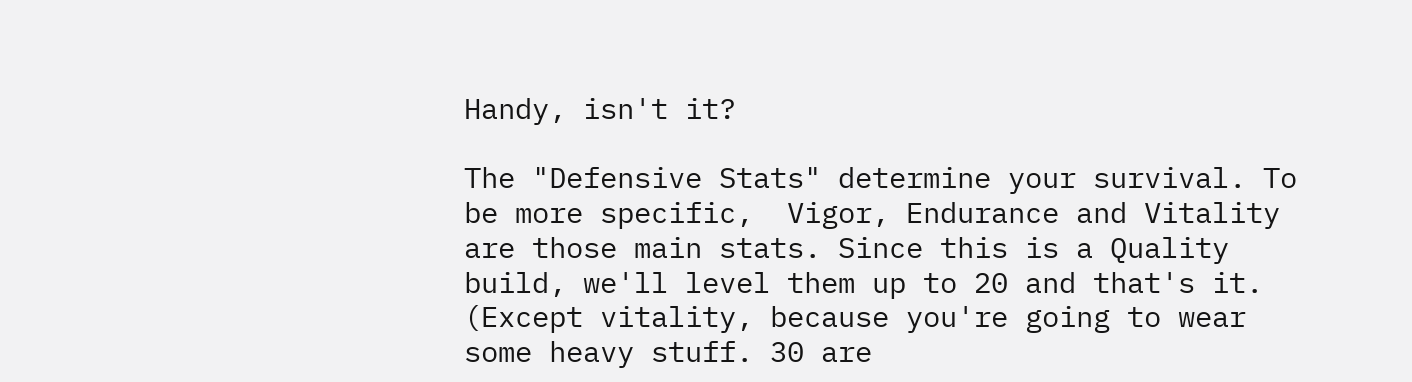Handy, isn't it?

The "Defensive Stats" determine your survival. To be more specific,  Vigor, Endurance and Vitality are those main stats. Since this is a Quality build, we'll level them up to 20 and that's it. (Except vitality, because you're going to wear some heavy stuff. 30 are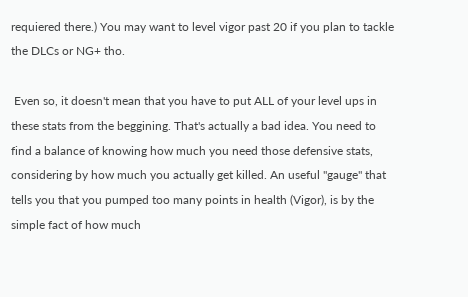requiered there.) You may want to level vigor past 20 if you plan to tackle the DLCs or NG+ tho.

 Even so, it doesn't mean that you have to put ALL of your level ups in these stats from the beggining. That's actually a bad idea. You need to find a balance of knowing how much you need those defensive stats, considering by how much you actually get killed. An useful "gauge" that tells you that you pumped too many points in health (Vigor), is by the simple fact of how much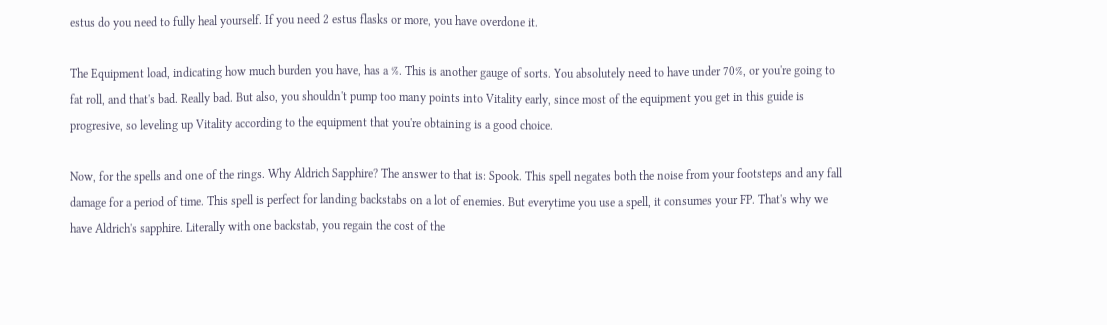estus do you need to fully heal yourself. If you need 2 estus flasks or more, you have overdone it.

The Equipment load, indicating how much burden you have, has a %. This is another gauge of sorts. You absolutely need to have under 70%, or you're going to fat roll, and that's bad. Really bad. But also, you shouldn't pump too many points into Vitality early, since most of the equipment you get in this guide is progresive, so leveling up Vitality according to the equipment that you're obtaining is a good choice.

Now, for the spells and one of the rings. Why Aldrich Sapphire? The answer to that is: Spook. This spell negates both the noise from your footsteps and any fall damage for a period of time. This spell is perfect for landing backstabs on a lot of enemies. But everytime you use a spell, it consumes your FP. That's why we have Aldrich's sapphire. Literally with one backstab, you regain the cost of the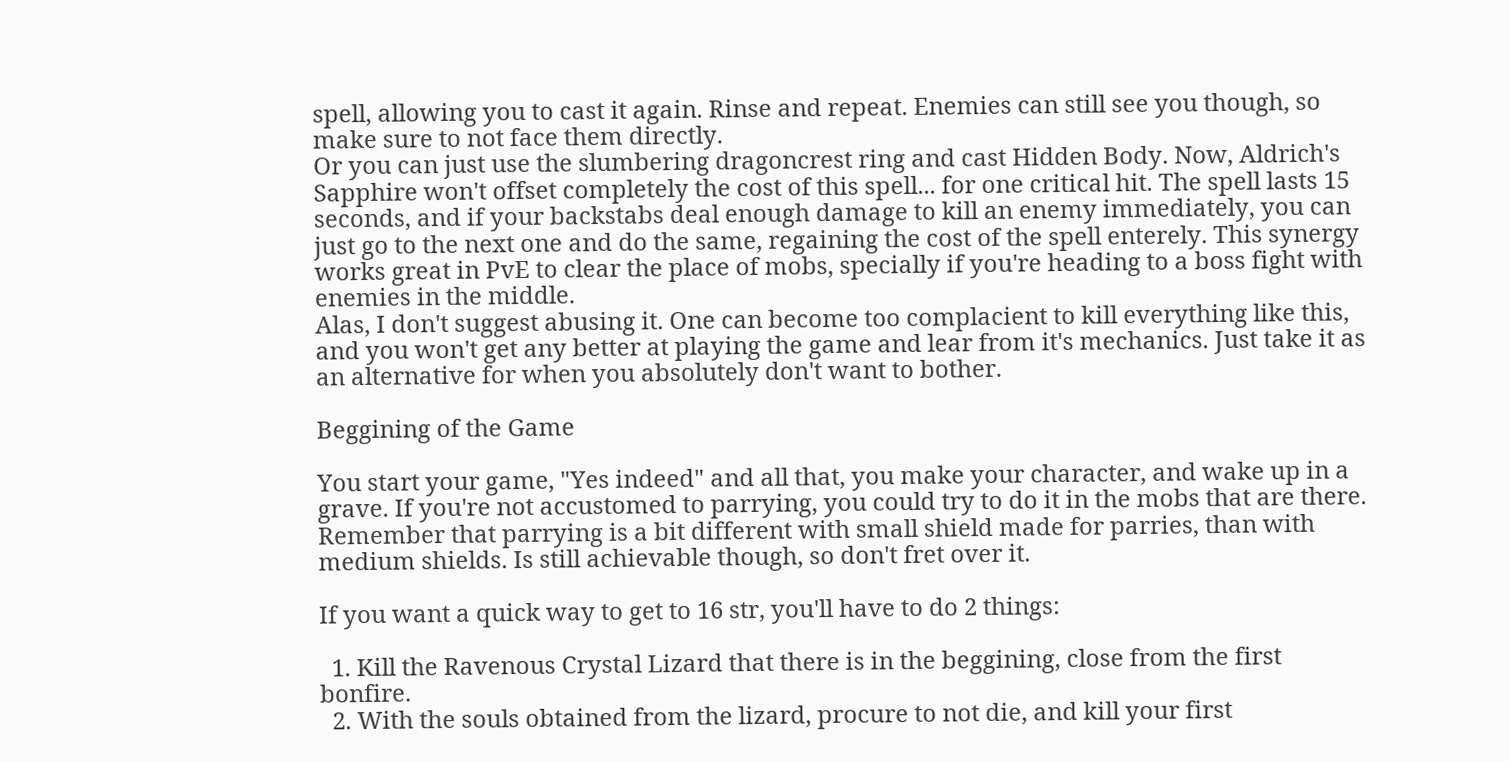spell, allowing you to cast it again. Rinse and repeat. Enemies can still see you though, so make sure to not face them directly.
Or you can just use the slumbering dragoncrest ring and cast Hidden Body. Now, Aldrich's Sapphire won't offset completely the cost of this spell... for one critical hit. The spell lasts 15 seconds, and if your backstabs deal enough damage to kill an enemy immediately, you can just go to the next one and do the same, regaining the cost of the spell enterely. This synergy works great in PvE to clear the place of mobs, specially if you're heading to a boss fight with enemies in the middle.
Alas, I don't suggest abusing it. One can become too complacient to kill everything like this, and you won't get any better at playing the game and lear from it's mechanics. Just take it as an alternative for when you absolutely don't want to bother.

Beggining of the Game

You start your game, "Yes indeed" and all that, you make your character, and wake up in a grave. If you're not accustomed to parrying, you could try to do it in the mobs that are there. Remember that parrying is a bit different with small shield made for parries, than with medium shields. Is still achievable though, so don't fret over it.

If you want a quick way to get to 16 str, you'll have to do 2 things:

  1. Kill the Ravenous Crystal Lizard that there is in the beggining, close from the first bonfire.
  2. With the souls obtained from the lizard, procure to not die, and kill your first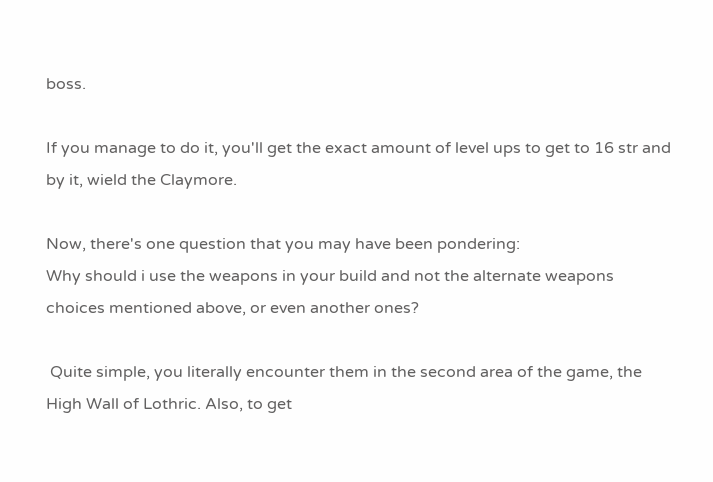boss.

If you manage to do it, you'll get the exact amount of level ups to get to 16 str and by it, wield the Claymore.

Now, there's one question that you may have been pondering:
Why should i use the weapons in your build and not the alternate weapons choices mentioned above, or even another ones?

 Quite simple, you literally encounter them in the second area of the game, the High Wall of Lothric. Also, to get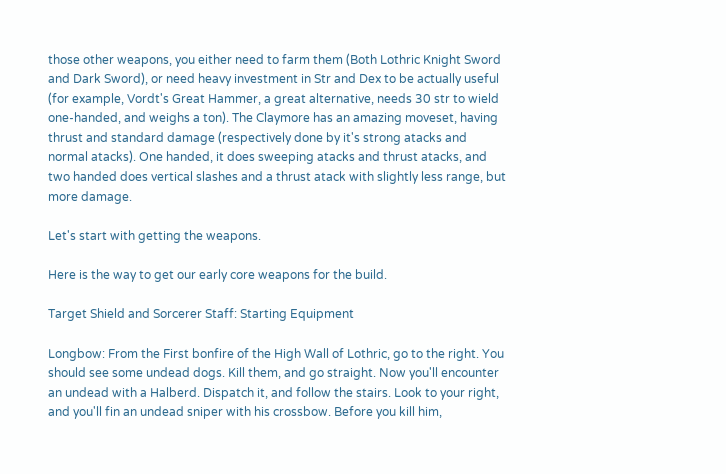those other weapons, you either need to farm them (Both Lothric Knight Sword and Dark Sword), or need heavy investment in Str and Dex to be actually useful (for example, Vordt's Great Hammer, a great alternative, needs 30 str to wield one-handed, and weighs a ton). The Claymore has an amazing moveset, having thrust and standard damage (respectively done by it's strong atacks and normal atacks). One handed, it does sweeping atacks and thrust atacks, and two handed does vertical slashes and a thrust atack with slightly less range, but more damage.

Let's start with getting the weapons.

Here is the way to get our early core weapons for the build.

Target Shield and Sorcerer Staff: Starting Equipment

Longbow: From the First bonfire of the High Wall of Lothric, go to the right. You should see some undead dogs. Kill them, and go straight. Now you'll encounter an undead with a Halberd. Dispatch it, and follow the stairs. Look to your right, and you'll fin an undead sniper with his crossbow. Before you kill him,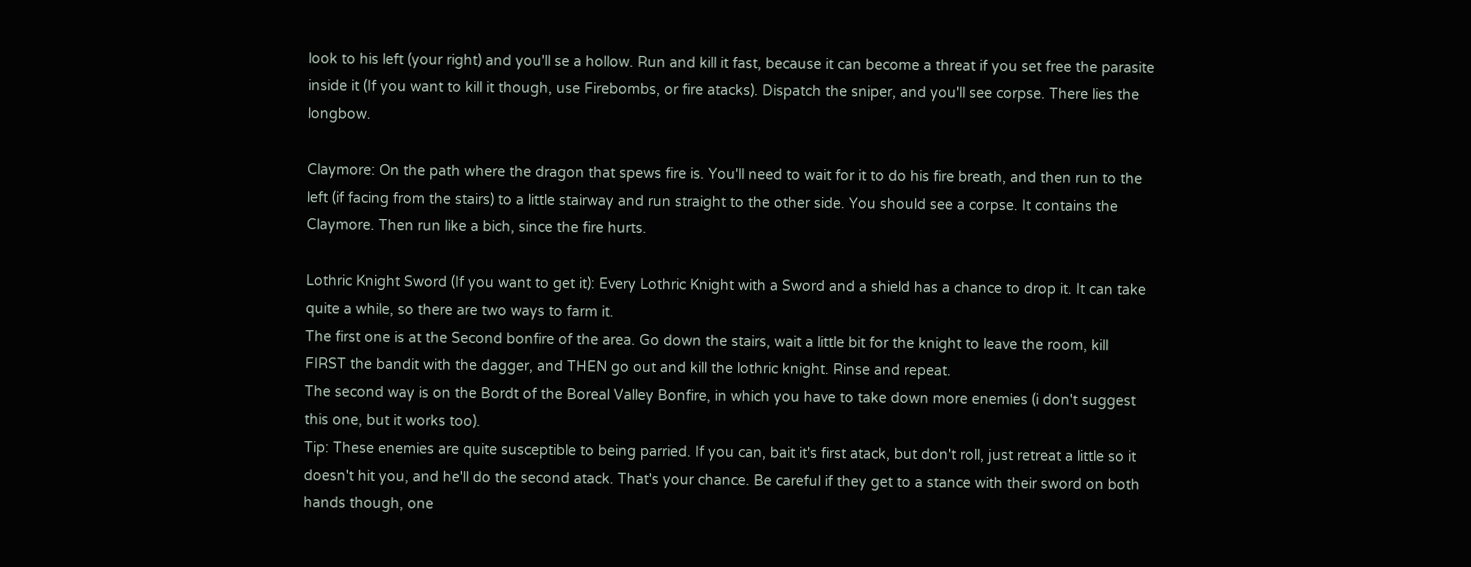look to his left (your right) and you'll se a hollow. Run and kill it fast, because it can become a threat if you set free the parasite inside it (If you want to kill it though, use Firebombs, or fire atacks). Dispatch the sniper, and you'll see corpse. There lies the longbow.

Claymore: On the path where the dragon that spews fire is. You'll need to wait for it to do his fire breath, and then run to the left (if facing from the stairs) to a little stairway and run straight to the other side. You should see a corpse. It contains the Claymore. Then run like a bich, since the fire hurts.

Lothric Knight Sword (If you want to get it): Every Lothric Knight with a Sword and a shield has a chance to drop it. It can take quite a while, so there are two ways to farm it.
The first one is at the Second bonfire of the area. Go down the stairs, wait a little bit for the knight to leave the room, kill FIRST the bandit with the dagger, and THEN go out and kill the lothric knight. Rinse and repeat.
The second way is on the Bordt of the Boreal Valley Bonfire, in which you have to take down more enemies (i don't suggest this one, but it works too).
Tip: These enemies are quite susceptible to being parried. If you can, bait it's first atack, but don't roll, just retreat a little so it doesn't hit you, and he'll do the second atack. That's your chance. Be careful if they get to a stance with their sword on both hands though, one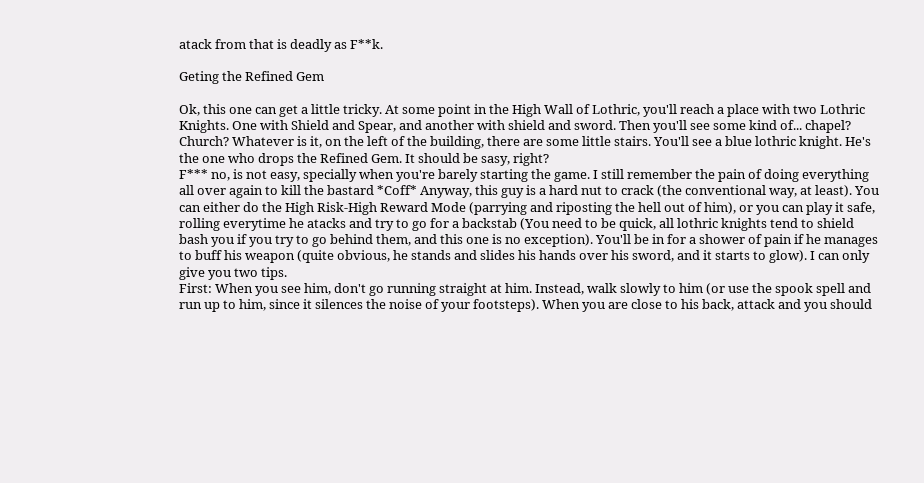atack from that is deadly as F**k.

Geting the Refined Gem

Ok, this one can get a little tricky. At some point in the High Wall of Lothric, you'll reach a place with two Lothric Knights. One with Shield and Spear, and another with shield and sword. Then you'll see some kind of... chapel? Church? Whatever is it, on the left of the building, there are some little stairs. You'll see a blue lothric knight. He's the one who drops the Refined Gem. It should be sasy, right?
F*** no, is not easy, specially when you're barely starting the game. I still remember the pain of doing everything all over again to kill the bastard *Coff* Anyway, this guy is a hard nut to crack (the conventional way, at least). You can either do the High Risk-High Reward Mode (parrying and riposting the hell out of him), or you can play it safe, rolling everytime he atacks and try to go for a backstab (You need to be quick, all lothric knights tend to shield bash you if you try to go behind them, and this one is no exception). You'll be in for a shower of pain if he manages to buff his weapon (quite obvious, he stands and slides his hands over his sword, and it starts to glow). I can only give you two tips.
First: When you see him, don't go running straight at him. Instead, walk slowly to him (or use the spook spell and run up to him, since it silences the noise of your footsteps). When you are close to his back, attack and you should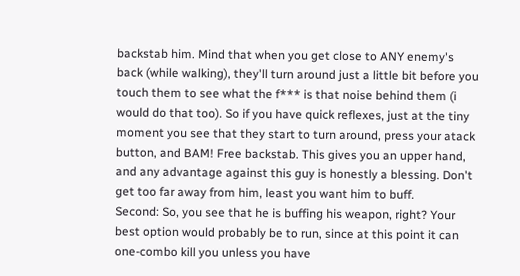backstab him. Mind that when you get close to ANY enemy's back (while walking), they'll turn around just a little bit before you touch them to see what the f*** is that noise behind them (i would do that too). So if you have quick reflexes, just at the tiny moment you see that they start to turn around, press your atack button, and BAM! Free backstab. This gives you an upper hand, and any advantage against this guy is honestly a blessing. Don't get too far away from him, least you want him to buff.
Second: So, you see that he is buffing his weapon, right? Your best option would probably be to run, since at this point it can one-combo kill you unless you have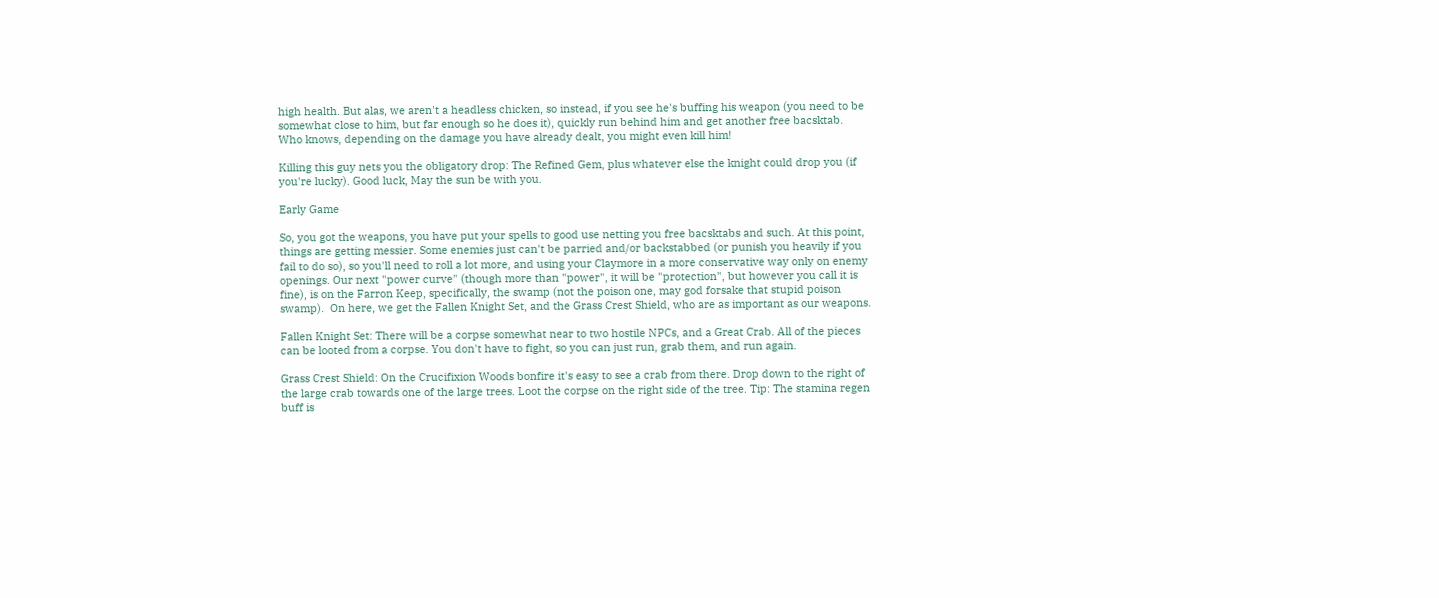high health. But alas, we aren't a headless chicken, so instead, if you see he's buffing his weapon (you need to be somewhat close to him, but far enough so he does it), quickly run behind him and get another free bacsktab. Who knows, depending on the damage you have already dealt, you might even kill him!

Killing this guy nets you the obligatory drop: The Refined Gem, plus whatever else the knight could drop you (if you're lucky). Good luck, May the sun be with you.

Early Game

So, you got the weapons, you have put your spells to good use netting you free bacsktabs and such. At this point, things are getting messier. Some enemies just can't be parried and/or backstabbed (or punish you heavily if you fail to do so), so you'll need to roll a lot more, and using your Claymore in a more conservative way only on enemy openings. Our next "power curve" (though more than "power", it will be "protection", but however you call it is fine), is on the Farron Keep, specifically, the swamp (not the poison one, may god forsake that stupid poison swamp).  On here, we get the Fallen Knight Set, and the Grass Crest Shield, who are as important as our weapons.

Fallen Knight Set: There will be a corpse somewhat near to two hostile NPCs, and a Great Crab. All of the pieces can be looted from a corpse. You don't have to fight, so you can just run, grab them, and run again.

Grass Crest Shield: On the Crucifixion Woods bonfire it's easy to see a crab from there. Drop down to the right of the large crab towards one of the large trees. Loot the corpse on the right side of the tree. Tip: The stamina regen buff is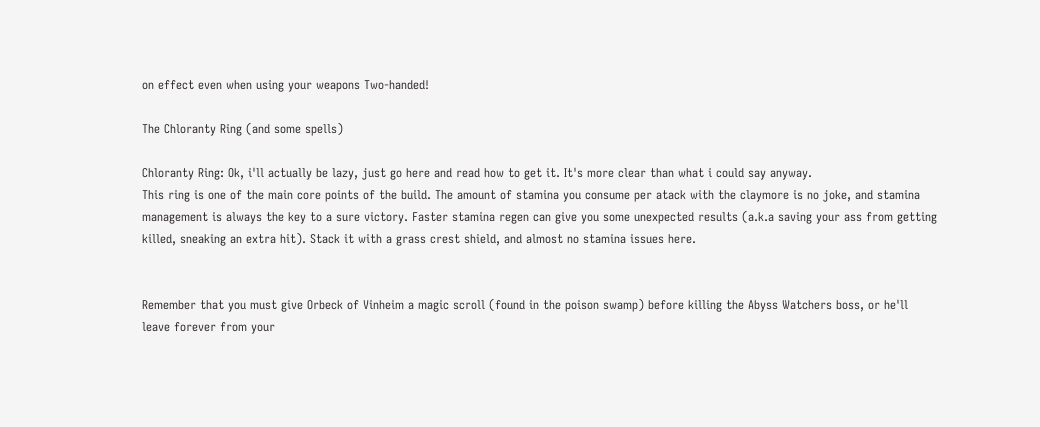on effect even when using your weapons Two-handed!

The Chloranty Ring (and some spells)

Chloranty Ring: Ok, i'll actually be lazy, just go here and read how to get it. It's more clear than what i could say anyway.
This ring is one of the main core points of the build. The amount of stamina you consume per atack with the claymore is no joke, and stamina management is always the key to a sure victory. Faster stamina regen can give you some unexpected results (a.k.a saving your ass from getting killed, sneaking an extra hit). Stack it with a grass crest shield, and almost no stamina issues here.


Remember that you must give Orbeck of Vinheim a magic scroll (found in the poison swamp) before killing the Abyss Watchers boss, or he'll leave forever from your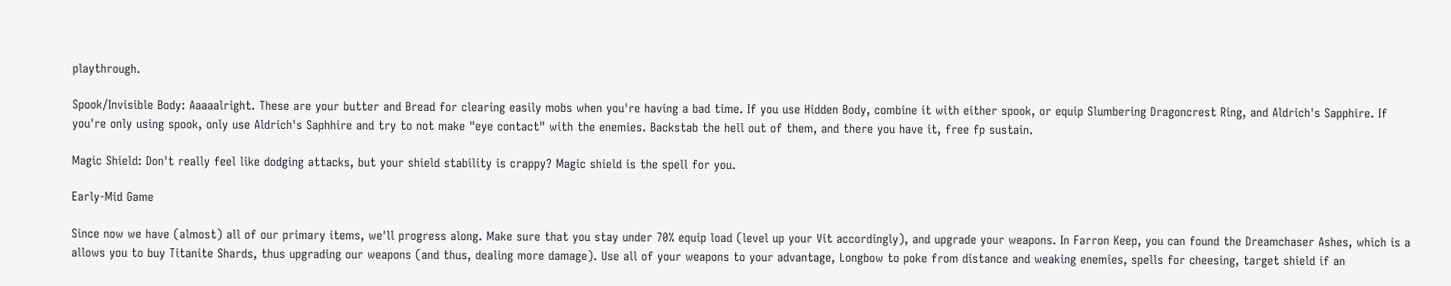playthrough.

Spook/Invisible Body: Aaaaalright. These are your butter and Bread for clearing easily mobs when you're having a bad time. If you use Hidden Body, combine it with either spook, or equip Slumbering Dragoncrest Ring, and Aldrich's Sapphire. If you're only using spook, only use Aldrich's Saphhire and try to not make "eye contact" with the enemies. Backstab the hell out of them, and there you have it, free fp sustain.

Magic Shield: Don't really feel like dodging attacks, but your shield stability is crappy? Magic shield is the spell for you.

Early-Mid Game

Since now we have (almost) all of our primary items, we'll progress along. Make sure that you stay under 70% equip load (level up your Vit accordingly), and upgrade your weapons. In Farron Keep, you can found the Dreamchaser Ashes, which is a allows you to buy Titanite Shards, thus upgrading our weapons (and thus, dealing more damage). Use all of your weapons to your advantage, Longbow to poke from distance and weaking enemies, spells for cheesing, target shield if an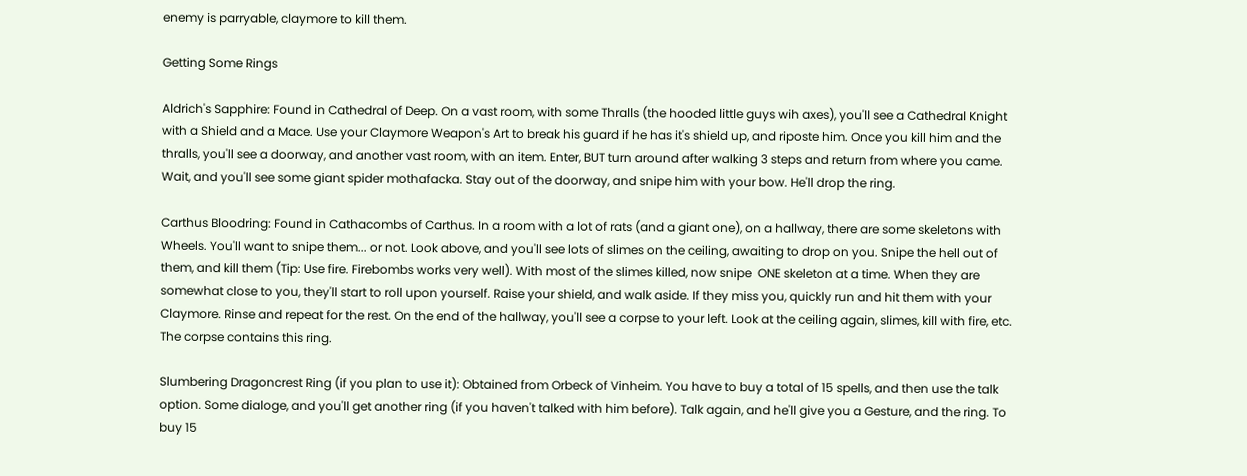enemy is parryable, claymore to kill them.

Getting Some Rings

Aldrich's Sapphire: Found in Cathedral of Deep. On a vast room, with some Thralls (the hooded little guys wih axes), you'll see a Cathedral Knight with a Shield and a Mace. Use your Claymore Weapon's Art to break his guard if he has it's shield up, and riposte him. Once you kill him and the thralls, you'll see a doorway, and another vast room, with an item. Enter, BUT turn around after walking 3 steps and return from where you came. Wait, and you'll see some giant spider mothafacka. Stay out of the doorway, and snipe him with your bow. He'll drop the ring.

Carthus Bloodring: Found in Cathacombs of Carthus. In a room with a lot of rats (and a giant one), on a hallway, there are some skeletons with Wheels. You'll want to snipe them... or not. Look above, and you'll see lots of slimes on the ceiling, awaiting to drop on you. Snipe the hell out of them, and kill them (Tip: Use fire. Firebombs works very well). With most of the slimes killed, now snipe  ONE skeleton at a time. When they are somewhat close to you, they'll start to roll upon yourself. Raise your shield, and walk aside. If they miss you, quickly run and hit them with your Claymore. Rinse and repeat for the rest. On the end of the hallway, you'll see a corpse to your left. Look at the ceiling again, slimes, kill with fire, etc. The corpse contains this ring.

Slumbering Dragoncrest Ring (if you plan to use it): Obtained from Orbeck of Vinheim. You have to buy a total of 15 spells, and then use the talk option. Some dialoge, and you'll get another ring (if you haven't talked with him before). Talk again, and he'll give you a Gesture, and the ring. To buy 15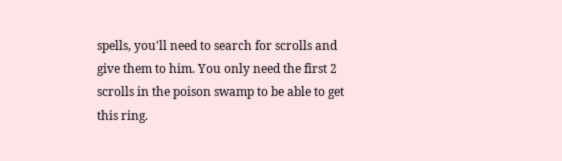spells, you'll need to search for scrolls and give them to him. You only need the first 2 scrolls in the poison swamp to be able to get this ring.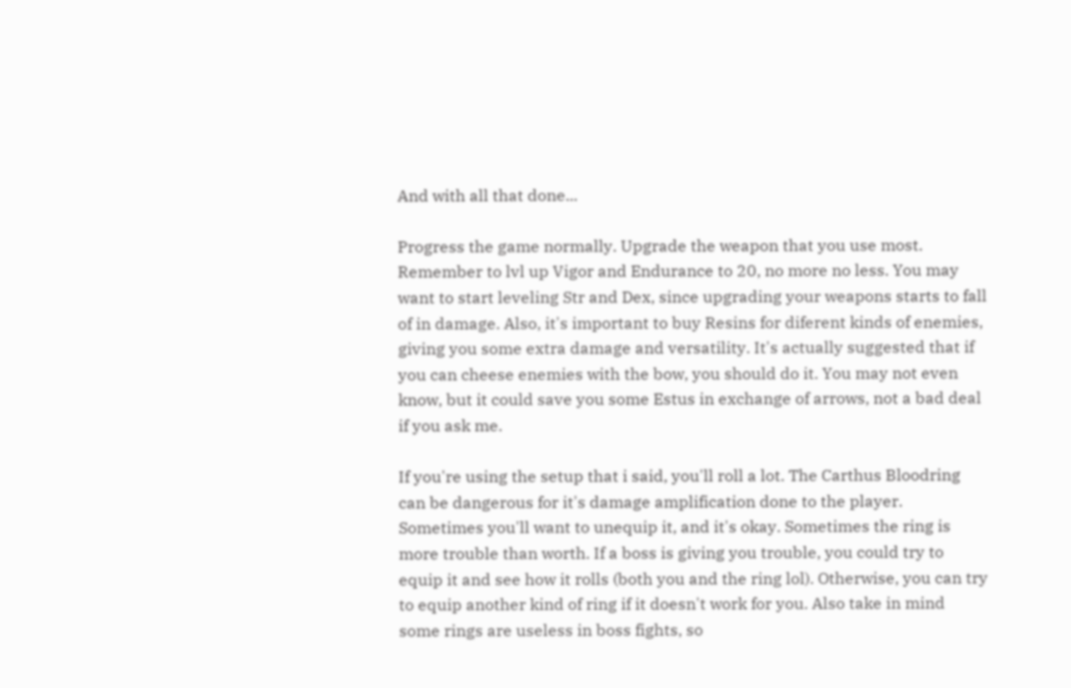And with all that done...

Progress the game normally. Upgrade the weapon that you use most. Remember to lvl up Vigor and Endurance to 20, no more no less. You may want to start leveling Str and Dex, since upgrading your weapons starts to fall of in damage. Also, it's important to buy Resins for diferent kinds of enemies, giving you some extra damage and versatility. It's actually suggested that if you can cheese enemies with the bow, you should do it. You may not even know, but it could save you some Estus in exchange of arrows, not a bad deal if you ask me.

If you're using the setup that i said, you'll roll a lot. The Carthus Bloodring can be dangerous for it's damage amplification done to the player. Sometimes you'll want to unequip it, and it's okay. Sometimes the ring is more trouble than worth. If a boss is giving you trouble, you could try to equip it and see how it rolls (both you and the ring lol). Otherwise, you can try to equip another kind of ring if it doesn't work for you. Also take in mind some rings are useless in boss fights, so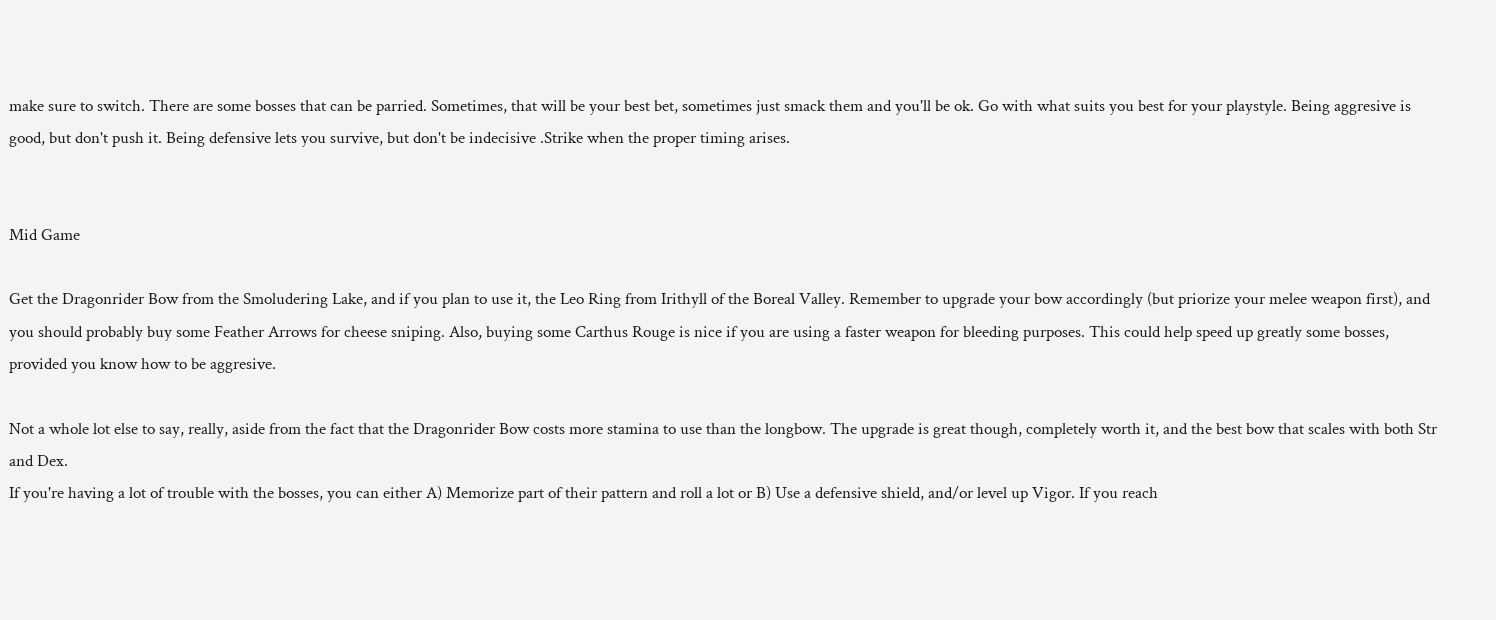make sure to switch. There are some bosses that can be parried. Sometimes, that will be your best bet, sometimes just smack them and you'll be ok. Go with what suits you best for your playstyle. Being aggresive is good, but don't push it. Being defensive lets you survive, but don't be indecisive .Strike when the proper timing arises.


Mid Game

Get the Dragonrider Bow from the Smoludering Lake, and if you plan to use it, the Leo Ring from Irithyll of the Boreal Valley. Remember to upgrade your bow accordingly (but priorize your melee weapon first), and you should probably buy some Feather Arrows for cheese sniping. Also, buying some Carthus Rouge is nice if you are using a faster weapon for bleeding purposes. This could help speed up greatly some bosses, provided you know how to be aggresive.

Not a whole lot else to say, really, aside from the fact that the Dragonrider Bow costs more stamina to use than the longbow. The upgrade is great though, completely worth it, and the best bow that scales with both Str and Dex.
If you're having a lot of trouble with the bosses, you can either A) Memorize part of their pattern and roll a lot or B) Use a defensive shield, and/or level up Vigor. If you reach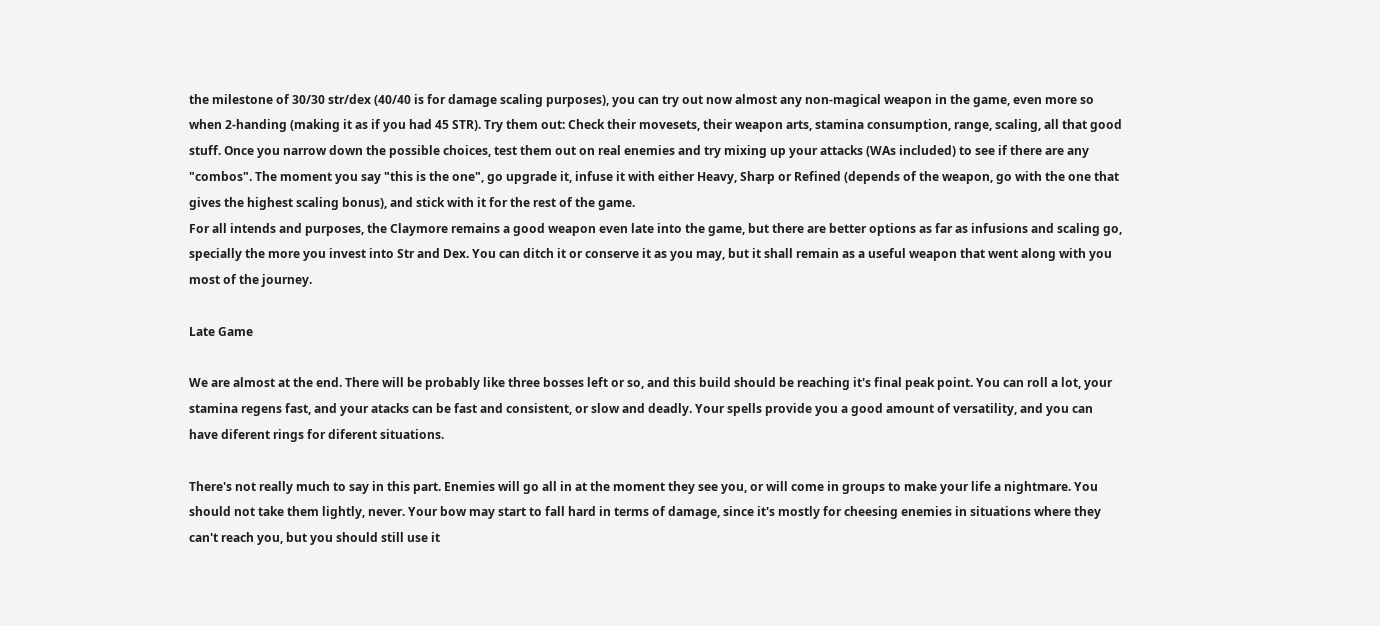the milestone of 30/30 str/dex (40/40 is for damage scaling purposes), you can try out now almost any non-magical weapon in the game, even more so when 2-handing (making it as if you had 45 STR). Try them out: Check their movesets, their weapon arts, stamina consumption, range, scaling, all that good stuff. Once you narrow down the possible choices, test them out on real enemies and try mixing up your attacks (WAs included) to see if there are any "combos". The moment you say "this is the one", go upgrade it, infuse it with either Heavy, Sharp or Refined (depends of the weapon, go with the one that gives the highest scaling bonus), and stick with it for the rest of the game.
For all intends and purposes, the Claymore remains a good weapon even late into the game, but there are better options as far as infusions and scaling go, specially the more you invest into Str and Dex. You can ditch it or conserve it as you may, but it shall remain as a useful weapon that went along with you most of the journey.

Late Game

We are almost at the end. There will be probably like three bosses left or so, and this build should be reaching it's final peak point. You can roll a lot, your stamina regens fast, and your atacks can be fast and consistent, or slow and deadly. Your spells provide you a good amount of versatility, and you can have diferent rings for diferent situations.

There's not really much to say in this part. Enemies will go all in at the moment they see you, or will come in groups to make your life a nightmare. You should not take them lightly, never. Your bow may start to fall hard in terms of damage, since it's mostly for cheesing enemies in situations where they can't reach you, but you should still use it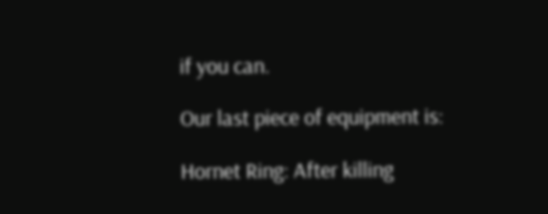if you can.

Our last piece of equipment is:

Hornet Ring: After killing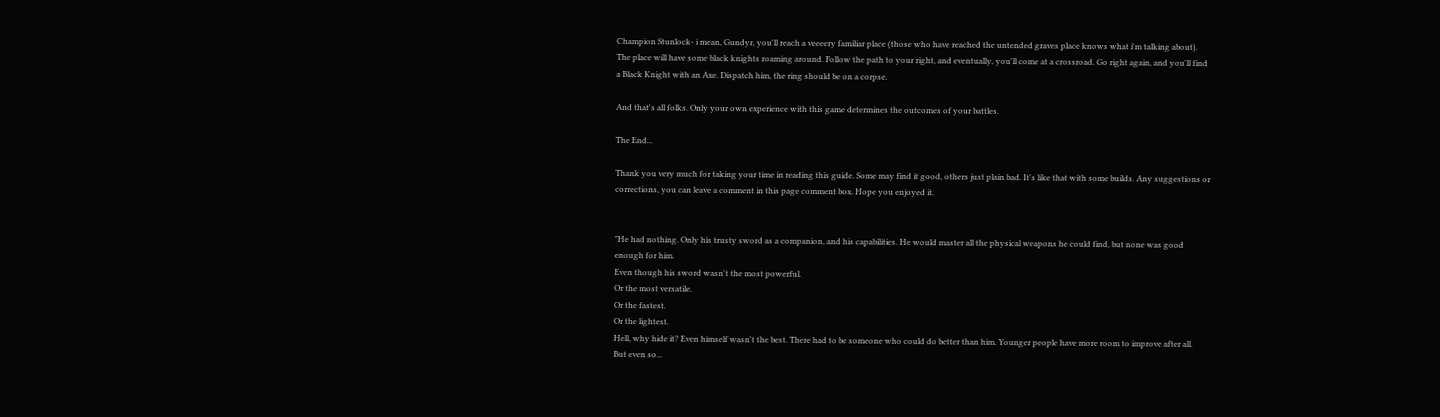Champion Stunlock- i mean, Gundyr, you'll reach a veeeery familiar place (those who have reached the untended graves place knows what i'm talking about). The place will have some black knights roaming around. Follow the path to your right, and eventually, you'll come at a crossroad. Go right again, and you'll find a Black Knight with an Axe. Dispatch him, the ring should be on a corpse.

And that's all folks. Only your own experience with this game determines the outcomes of your battles.

The End...

Thank you very much for taking your time in reading this guide. Some may find it good, others just plain bad. It's like that with some builds. Any suggestions or corrections, you can leave a comment in this page comment box. Hope you enjoyed it.


"He had nothing. Only his trusty sword as a companion, and his capabilities. He would master all the physical weapons he could find, but none was good enough for him.
Even though his sword wasn't the most powerful.
Or the most versatile.
Or the fastest.
Or the lightest.
Hell, why hide it? Even himself wasn't the best. There had to be someone who could do better than him. Younger people have more room to improve after all.
But even so...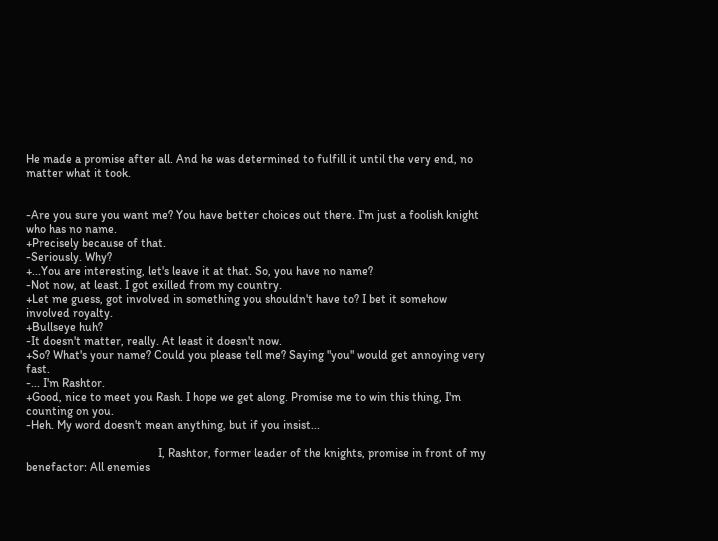He made a promise after all. And he was determined to fulfill it until the very end, no matter what it took.


-Are you sure you want me? You have better choices out there. I'm just a foolish knight who has no name.
+Precisely because of that.
-Seriously. Why?
+...You are interesting, let's leave it at that. So, you have no name?
-Not now, at least. I got exilled from my country.
+Let me guess, got involved in something you shouldn't have to? I bet it somehow involved royalty.
+Bullseye huh?
-It doesn't matter, really. At least it doesn't now.
+So? What's your name? Could you please tell me? Saying "you" would get annoying very fast.
-... I'm Rashtor.
+Good, nice to meet you Rash. I hope we get along. Promise me to win this thing, I'm counting on you.
-Heh. My word doesn't mean anything, but if you insist...

                                            I, Rashtor, former leader of the knights, promise in front of my benefactor: All enemies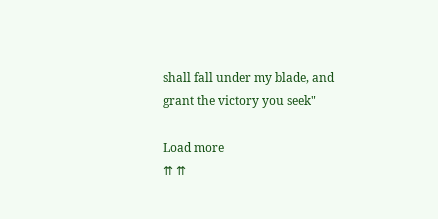shall fall under my blade, and grant the victory you seek"

Load more
⇈ ⇈